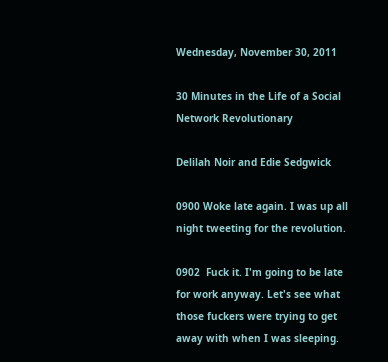Wednesday, November 30, 2011

30 Minutes in the Life of a Social Network Revolutionary

Delilah Noir and Edie Sedgwick

0900 Woke late again. I was up all night tweeting for the revolution.

0902  Fuck it. I'm going to be late for work anyway. Let's see what those fuckers were trying to get away with when I was sleeping.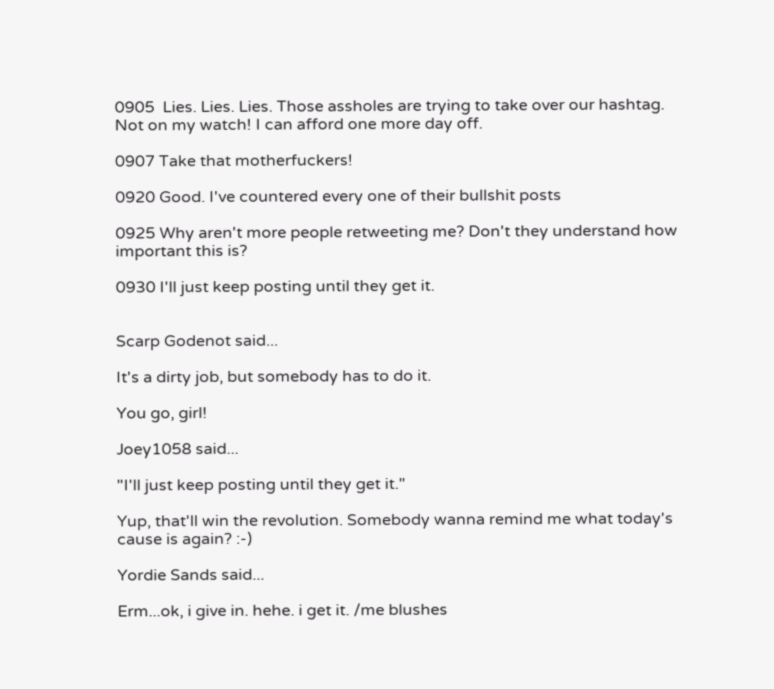0905  Lies. Lies. Lies. Those assholes are trying to take over our hashtag. Not on my watch! I can afford one more day off.

0907 Take that motherfuckers!

0920 Good. I've countered every one of their bullshit posts

0925 Why aren't more people retweeting me? Don't they understand how important this is?

0930 I'll just keep posting until they get it.


Scarp Godenot said...

It's a dirty job, but somebody has to do it.

You go, girl!

Joey1058 said...

"I'll just keep posting until they get it."

Yup, that'll win the revolution. Somebody wanna remind me what today's cause is again? :-)

Yordie Sands said...

Erm...ok, i give in. hehe. i get it. /me blushes